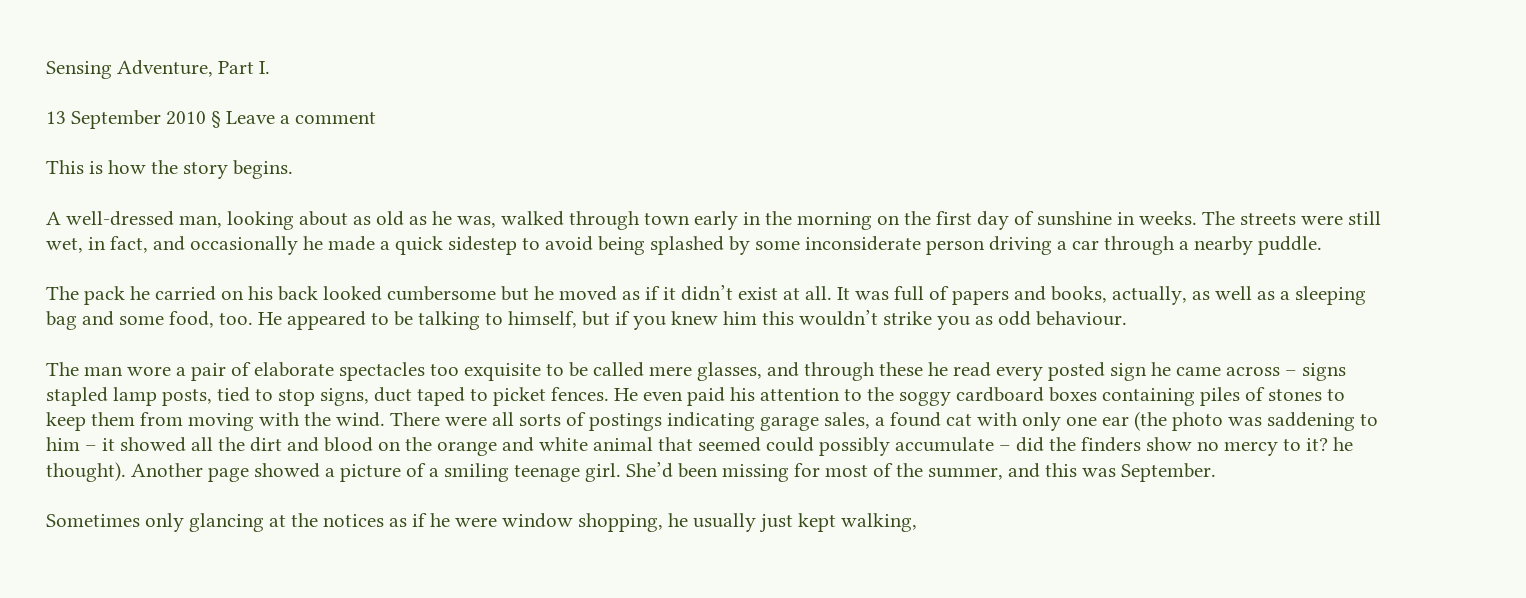Sensing Adventure, Part I.

13 September 2010 § Leave a comment

This is how the story begins.

A well-dressed man, looking about as old as he was, walked through town early in the morning on the first day of sunshine in weeks. The streets were still wet, in fact, and occasionally he made a quick sidestep to avoid being splashed by some inconsiderate person driving a car through a nearby puddle.

The pack he carried on his back looked cumbersome but he moved as if it didn’t exist at all. It was full of papers and books, actually, as well as a sleeping bag and some food, too. He appeared to be talking to himself, but if you knew him this wouldn’t strike you as odd behaviour.

The man wore a pair of elaborate spectacles too exquisite to be called mere glasses, and through these he read every posted sign he came across – signs stapled lamp posts, tied to stop signs, duct taped to picket fences. He even paid his attention to the soggy cardboard boxes containing piles of stones to keep them from moving with the wind. There were all sorts of postings indicating garage sales, a found cat with only one ear (the photo was saddening to him – it showed all the dirt and blood on the orange and white animal that seemed could possibly accumulate – did the finders show no mercy to it? he thought). Another page showed a picture of a smiling teenage girl. She’d been missing for most of the summer, and this was September.

Sometimes only glancing at the notices as if he were window shopping, he usually just kept walking,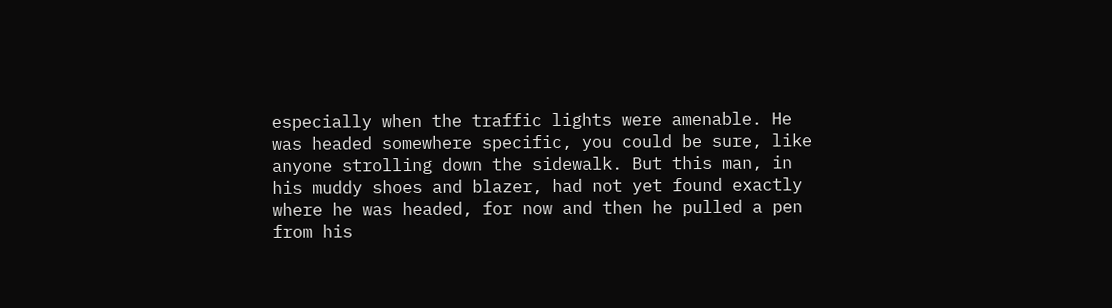especially when the traffic lights were amenable. He was headed somewhere specific, you could be sure, like anyone strolling down the sidewalk. But this man, in his muddy shoes and blazer, had not yet found exactly where he was headed, for now and then he pulled a pen from his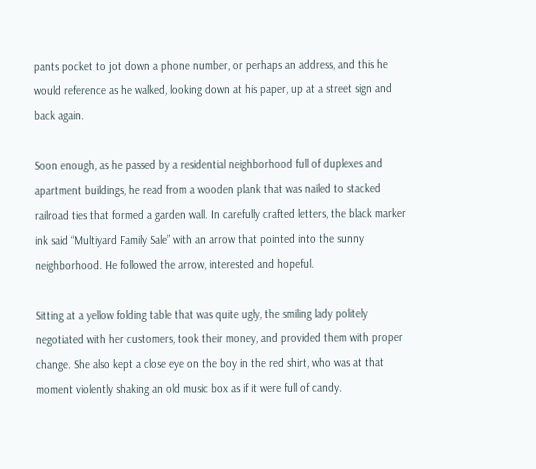pants pocket to jot down a phone number, or perhaps an address, and this he would reference as he walked, looking down at his paper, up at a street sign and back again.

Soon enough, as he passed by a residential neighborhood full of duplexes and apartment buildings, he read from a wooden plank that was nailed to stacked railroad ties that formed a garden wall. In carefully crafted letters, the black marker ink said “Multiyard Family Sale” with an arrow that pointed into the sunny neighborhood. He followed the arrow, interested and hopeful.

Sitting at a yellow folding table that was quite ugly, the smiling lady politely negotiated with her customers, took their money, and provided them with proper change. She also kept a close eye on the boy in the red shirt, who was at that moment violently shaking an old music box as if it were full of candy.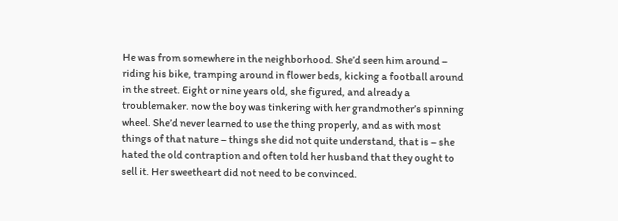He was from somewhere in the neighborhood. She’d seen him around – riding his bike, tramping around in flower beds, kicking a football around in the street. Eight or nine years old, she figured, and already a troublemaker. now the boy was tinkering with her grandmother’s spinning wheel. She’d never learned to use the thing properly, and as with most things of that nature – things she did not quite understand, that is – she hated the old contraption and often told her husband that they ought to sell it. Her sweetheart did not need to be convinced.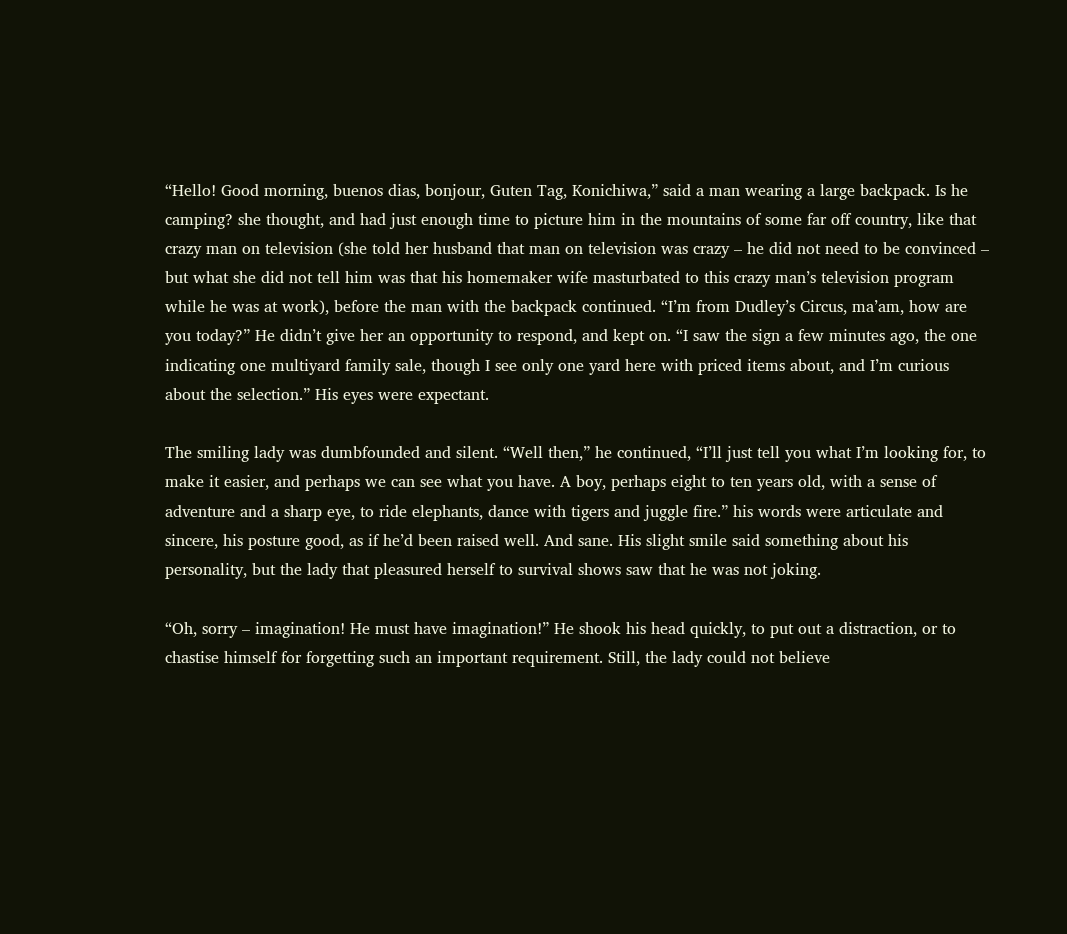“Hello! Good morning, buenos dias, bonjour, Guten Tag, Konichiwa,” said a man wearing a large backpack. Is he camping? she thought, and had just enough time to picture him in the mountains of some far off country, like that crazy man on television (she told her husband that man on television was crazy – he did not need to be convinced – but what she did not tell him was that his homemaker wife masturbated to this crazy man’s television program while he was at work), before the man with the backpack continued. “I’m from Dudley’s Circus, ma’am, how are you today?” He didn’t give her an opportunity to respond, and kept on. “I saw the sign a few minutes ago, the one indicating one multiyard family sale, though I see only one yard here with priced items about, and I’m curious about the selection.” His eyes were expectant.

The smiling lady was dumbfounded and silent. “Well then,” he continued, “I’ll just tell you what I’m looking for, to make it easier, and perhaps we can see what you have. A boy, perhaps eight to ten years old, with a sense of adventure and a sharp eye, to ride elephants, dance with tigers and juggle fire.” his words were articulate and sincere, his posture good, as if he’d been raised well. And sane. His slight smile said something about his personality, but the lady that pleasured herself to survival shows saw that he was not joking.

“Oh, sorry – imagination! He must have imagination!” He shook his head quickly, to put out a distraction, or to chastise himself for forgetting such an important requirement. Still, the lady could not believe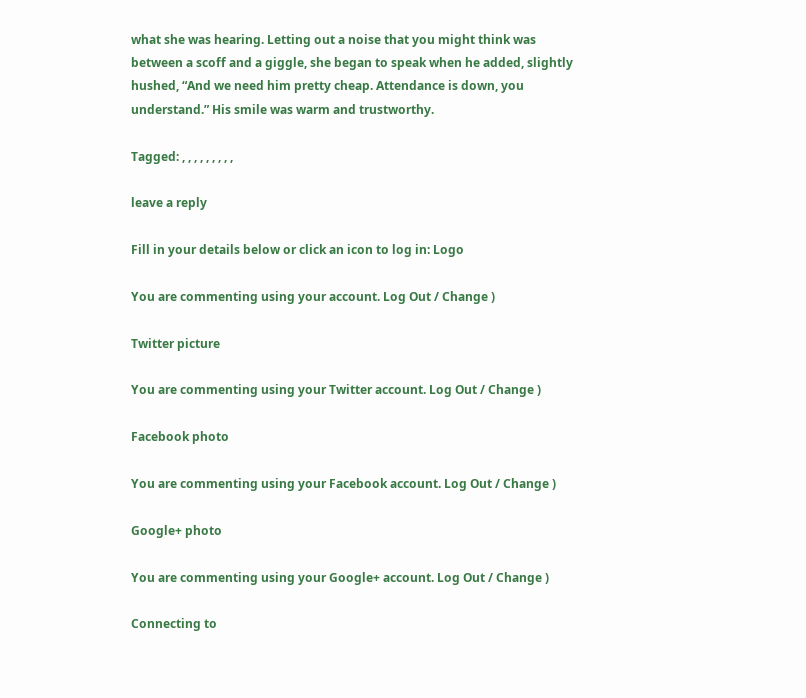what she was hearing. Letting out a noise that you might think was between a scoff and a giggle, she began to speak when he added, slightly hushed, “And we need him pretty cheap. Attendance is down, you understand.” His smile was warm and trustworthy.

Tagged: , , , , , , , , ,

leave a reply

Fill in your details below or click an icon to log in: Logo

You are commenting using your account. Log Out / Change )

Twitter picture

You are commenting using your Twitter account. Log Out / Change )

Facebook photo

You are commenting using your Facebook account. Log Out / Change )

Google+ photo

You are commenting using your Google+ account. Log Out / Change )

Connecting to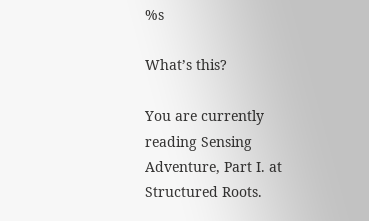%s

What’s this?

You are currently reading Sensing Adventure, Part I. at Structured Roots.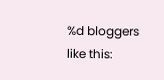%d bloggers like this: